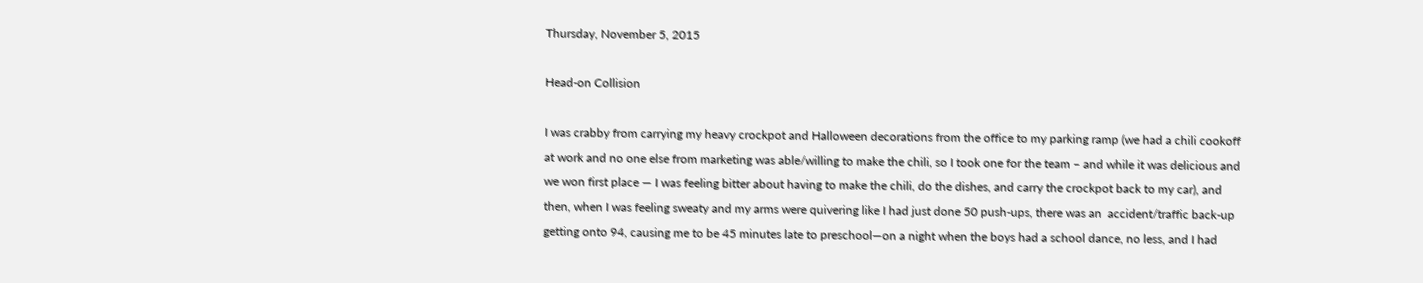Thursday, November 5, 2015

Head-on Collision

I was crabby from carrying my heavy crockpot and Halloween decorations from the office to my parking ramp (we had a chili cookoff at work and no one else from marketing was able/willing to make the chili, so I took one for the team – and while it was delicious and we won first place — I was feeling bitter about having to make the chili, do the dishes, and carry the crockpot back to my car), and then, when I was feeling sweaty and my arms were quivering like I had just done 50 push-ups, there was an  accident/traffic back-up getting onto 94, causing me to be 45 minutes late to preschool—on a night when the boys had a school dance, no less, and I had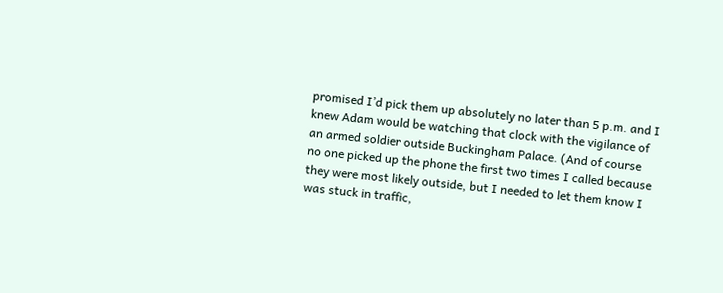promised I’d pick them up absolutely no later than 5 p.m. and I knew Adam would be watching that clock with the vigilance of an armed soldier outside Buckingham Palace. (And of course no one picked up the phone the first two times I called because they were most likely outside, but I needed to let them know I was stuck in traffic,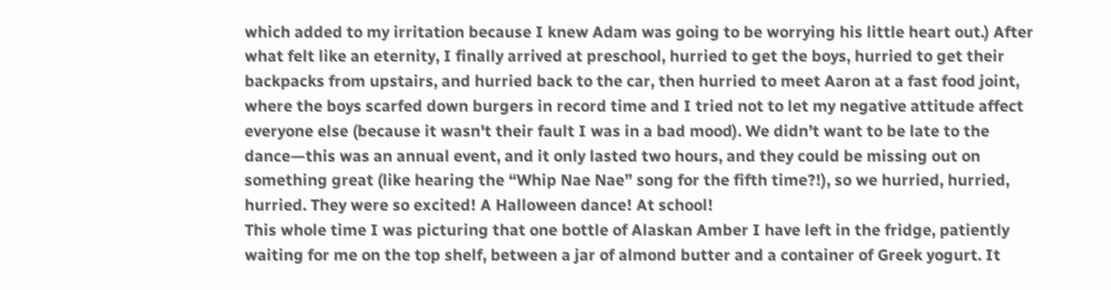which added to my irritation because I knew Adam was going to be worrying his little heart out.) After what felt like an eternity, I finally arrived at preschool, hurried to get the boys, hurried to get their backpacks from upstairs, and hurried back to the car, then hurried to meet Aaron at a fast food joint, where the boys scarfed down burgers in record time and I tried not to let my negative attitude affect everyone else (because it wasn't their fault I was in a bad mood). We didn’t want to be late to the dance—this was an annual event, and it only lasted two hours, and they could be missing out on something great (like hearing the “Whip Nae Nae” song for the fifth time?!), so we hurried, hurried, hurried. They were so excited! A Halloween dance! At school!
This whole time I was picturing that one bottle of Alaskan Amber I have left in the fridge, patiently waiting for me on the top shelf, between a jar of almond butter and a container of Greek yogurt. It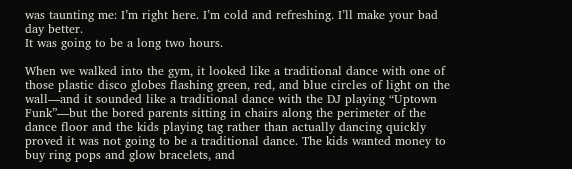was taunting me: I’m right here. I’m cold and refreshing. I’ll make your bad day better.
It was going to be a long two hours.

When we walked into the gym, it looked like a traditional dance with one of those plastic disco globes flashing green, red, and blue circles of light on the wall—and it sounded like a traditional dance with the DJ playing “Uptown Funk”—but the bored parents sitting in chairs along the perimeter of the dance floor and the kids playing tag rather than actually dancing quickly proved it was not going to be a traditional dance. The kids wanted money to buy ring pops and glow bracelets, and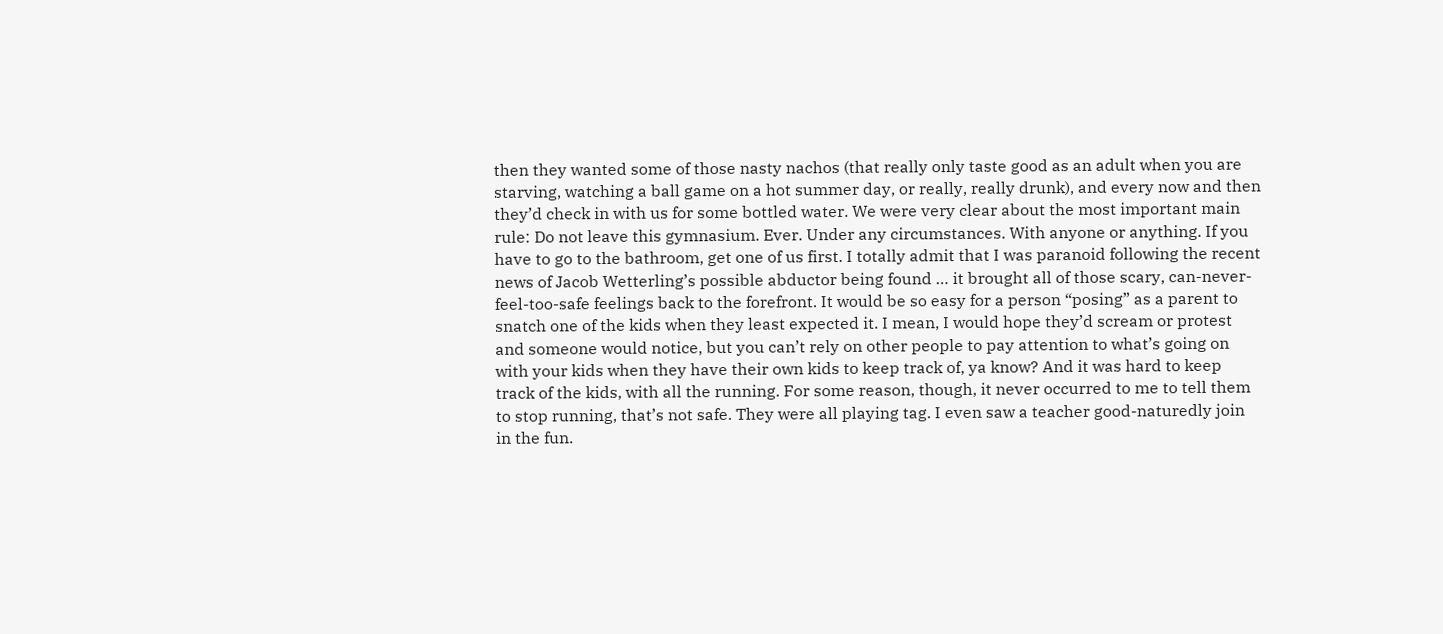then they wanted some of those nasty nachos (that really only taste good as an adult when you are starving, watching a ball game on a hot summer day, or really, really drunk), and every now and then they’d check in with us for some bottled water. We were very clear about the most important main rule: Do not leave this gymnasium. Ever. Under any circumstances. With anyone or anything. If you have to go to the bathroom, get one of us first. I totally admit that I was paranoid following the recent news of Jacob Wetterling’s possible abductor being found … it brought all of those scary, can-never-feel-too-safe feelings back to the forefront. It would be so easy for a person “posing” as a parent to snatch one of the kids when they least expected it. I mean, I would hope they’d scream or protest and someone would notice, but you can’t rely on other people to pay attention to what’s going on with your kids when they have their own kids to keep track of, ya know? And it was hard to keep track of the kids, with all the running. For some reason, though, it never occurred to me to tell them to stop running, that’s not safe. They were all playing tag. I even saw a teacher good-naturedly join in the fun.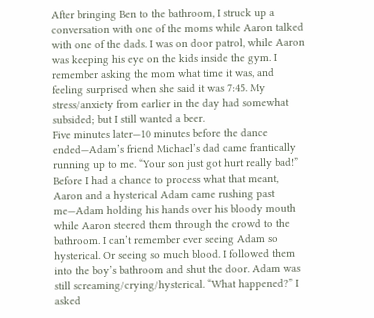After bringing Ben to the bathroom, I struck up a conversation with one of the moms while Aaron talked with one of the dads. I was on door patrol, while Aaron was keeping his eye on the kids inside the gym. I remember asking the mom what time it was, and feeling surprised when she said it was 7:45. My stress/anxiety from earlier in the day had somewhat subsided; but I still wanted a beer.
Five minutes later—10 minutes before the dance ended—Adam’s friend Michael’s dad came frantically running up to me. “Your son just got hurt really bad!”
Before I had a chance to process what that meant, Aaron and a hysterical Adam came rushing past me—Adam holding his hands over his bloody mouth while Aaron steered them through the crowd to the bathroom. I can’t remember ever seeing Adam so hysterical. Or seeing so much blood. I followed them into the boy’s bathroom and shut the door. Adam was still screaming/crying/hysterical. “What happened?” I asked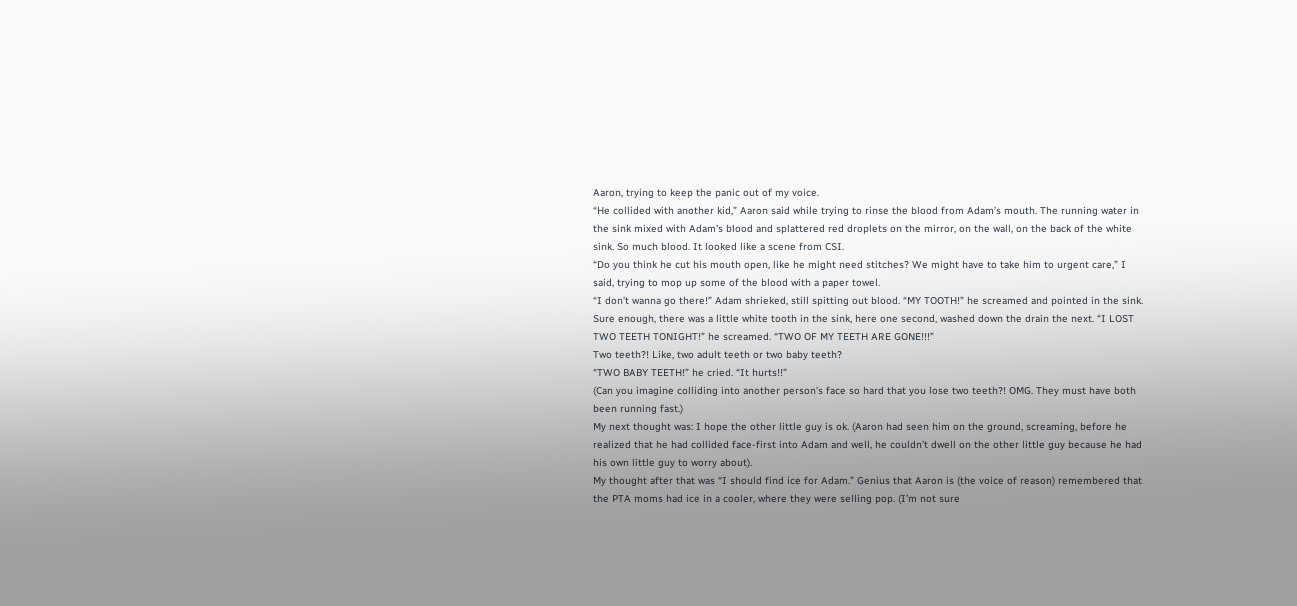Aaron, trying to keep the panic out of my voice.
“He collided with another kid,” Aaron said while trying to rinse the blood from Adam’s mouth. The running water in the sink mixed with Adam’s blood and splattered red droplets on the mirror, on the wall, on the back of the white sink. So much blood. It looked like a scene from CSI.
“Do you think he cut his mouth open, like he might need stitches? We might have to take him to urgent care,” I said, trying to mop up some of the blood with a paper towel.
“I don’t wanna go there!” Adam shrieked, still spitting out blood. “MY TOOTH!” he screamed and pointed in the sink. Sure enough, there was a little white tooth in the sink, here one second, washed down the drain the next. “I LOST TWO TEETH TONIGHT!” he screamed. “TWO OF MY TEETH ARE GONE!!!”
Two teeth?! Like, two adult teeth or two baby teeth?
“TWO BABY TEETH!” he cried. “It hurts!!”
(Can you imagine colliding into another person’s face so hard that you lose two teeth?! OMG. They must have both been running fast.)
My next thought was: I hope the other little guy is ok. (Aaron had seen him on the ground, screaming, before he realized that he had collided face-first into Adam and well, he couldn’t dwell on the other little guy because he had his own little guy to worry about).
My thought after that was “I should find ice for Adam.” Genius that Aaron is (the voice of reason) remembered that the PTA moms had ice in a cooler, where they were selling pop. (I’m not sure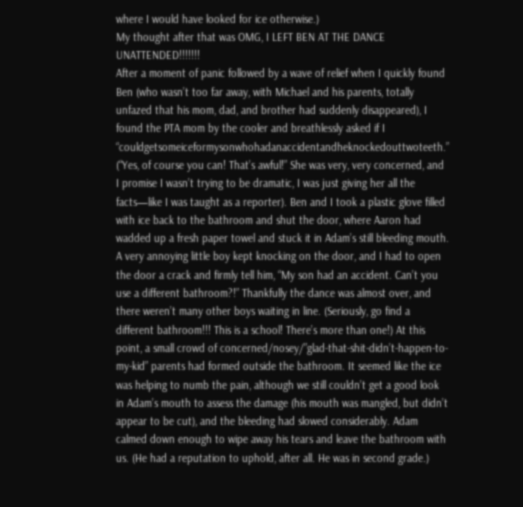where I would have looked for ice otherwise.)
My thought after that was OMG, I LEFT BEN AT THE DANCE UNATTENDED!!!!!!!
After a moment of panic followed by a wave of relief when I quickly found Ben (who wasn’t too far away, with Michael and his parents, totally unfazed that his mom, dad, and brother had suddenly disappeared), I found the PTA mom by the cooler and breathlessly asked if I “couldgetsomeiceformysonwhohadanaccidentandheknockedouttwoteeth.” (“Yes, of course you can! That’s awful!” She was very, very concerned, and I promise I wasn’t trying to be dramatic, I was just giving her all the facts—like I was taught as a reporter). Ben and I took a plastic glove filled with ice back to the bathroom and shut the door, where Aaron had wadded up a fresh paper towel and stuck it in Adam’s still bleeding mouth. A very annoying little boy kept knocking on the door, and I had to open the door a crack and firmly tell him, “My son had an accident. Can’t you use a different bathroom?!” Thankfully the dance was almost over, and there weren’t many other boys waiting in line. (Seriously, go find a different bathroom!!! This is a school! There’s more than one!) At this point, a small crowd of concerned/nosey/”glad-that-shit-didn’t-happen-to-my-kid” parents had formed outside the bathroom. It seemed like the ice was helping to numb the pain, although we still couldn’t get a good look in Adam’s mouth to assess the damage (his mouth was mangled, but didn’t appear to be cut), and the bleeding had slowed considerably. Adam calmed down enough to wipe away his tears and leave the bathroom with us. (He had a reputation to uphold, after all. He was in second grade.)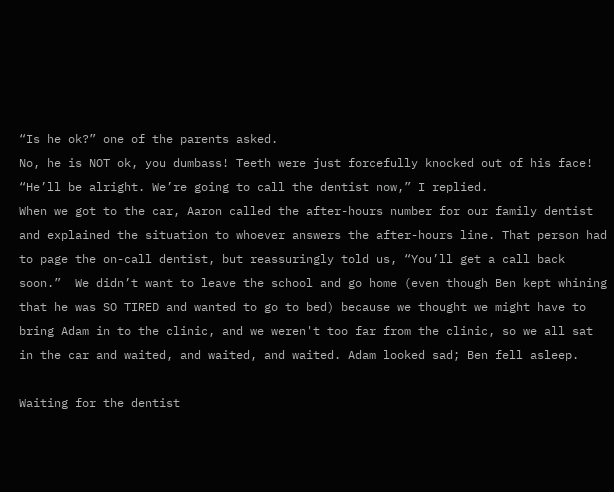“Is he ok?” one of the parents asked.
No, he is NOT ok, you dumbass! Teeth were just forcefully knocked out of his face!
“He’ll be alright. We’re going to call the dentist now,” I replied.
When we got to the car, Aaron called the after-hours number for our family dentist and explained the situation to whoever answers the after-hours line. That person had to page the on-call dentist, but reassuringly told us, “You’ll get a call back soon.”  We didn’t want to leave the school and go home (even though Ben kept whining that he was SO TIRED and wanted to go to bed) because we thought we might have to bring Adam in to the clinic, and we weren't too far from the clinic, so we all sat in the car and waited, and waited, and waited. Adam looked sad; Ben fell asleep.

Waiting for the dentist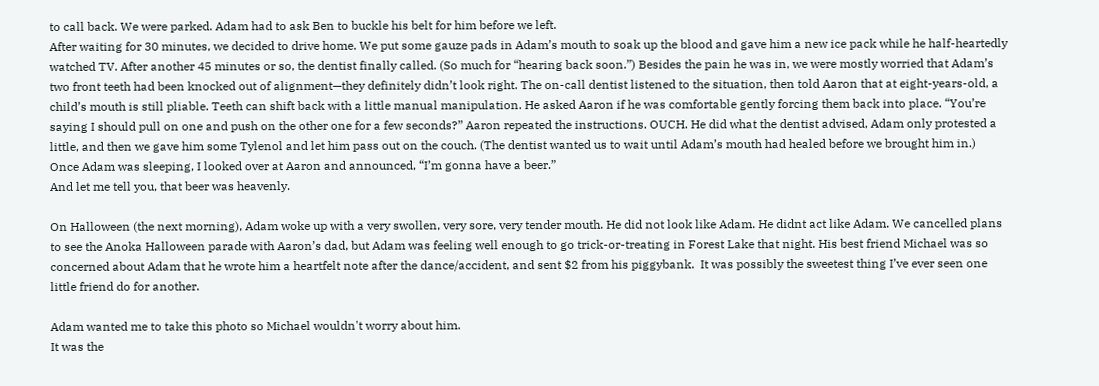to call back. We were parked. Adam had to ask Ben to buckle his belt for him before we left.
After waiting for 30 minutes, we decided to drive home. We put some gauze pads in Adam’s mouth to soak up the blood and gave him a new ice pack while he half-heartedly watched TV. After another 45 minutes or so, the dentist finally called. (So much for “hearing back soon.”) Besides the pain he was in, we were mostly worried that Adam’s two front teeth had been knocked out of alignment—they definitely didn’t look right. The on-call dentist listened to the situation, then told Aaron that at eight-years-old, a child’s mouth is still pliable. Teeth can shift back with a little manual manipulation. He asked Aaron if he was comfortable gently forcing them back into place. “You’re saying I should pull on one and push on the other one for a few seconds?” Aaron repeated the instructions. OUCH. He did what the dentist advised, Adam only protested a little, and then we gave him some Tylenol and let him pass out on the couch. (The dentist wanted us to wait until Adam’s mouth had healed before we brought him in.)
Once Adam was sleeping, I looked over at Aaron and announced, “I’m gonna have a beer.”
And let me tell you, that beer was heavenly.

On Halloween (the next morning), Adam woke up with a very swollen, very sore, very tender mouth. He did not look like Adam. He didnt act like Adam. We cancelled plans to see the Anoka Halloween parade with Aaron’s dad, but Adam was feeling well enough to go trick-or-treating in Forest Lake that night. His best friend Michael was so concerned about Adam that he wrote him a heartfelt note after the dance/accident, and sent $2 from his piggybank.  It was possibly the sweetest thing I’ve ever seen one little friend do for another.

Adam wanted me to take this photo so Michael wouldn't worry about him.
It was the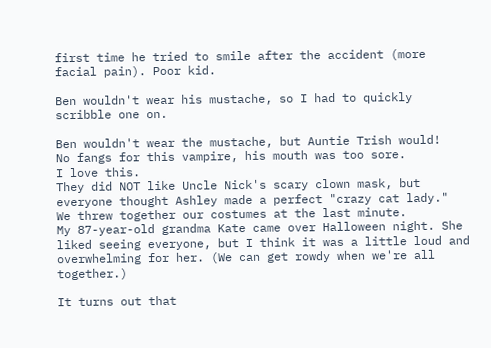first time he tried to smile after the accident (more facial pain). Poor kid.

Ben wouldn't wear his mustache, so I had to quickly scribble one on.

Ben wouldn't wear the mustache, but Auntie Trish would!
No fangs for this vampire, his mouth was too sore.
I love this.
They did NOT like Uncle Nick's scary clown mask, but everyone thought Ashley made a perfect "crazy cat lady."
We threw together our costumes at the last minute.
My 87-year-old grandma Kate came over Halloween night. She liked seeing everyone, but I think it was a little loud and overwhelming for her. (We can get rowdy when we're all together.)

It turns out that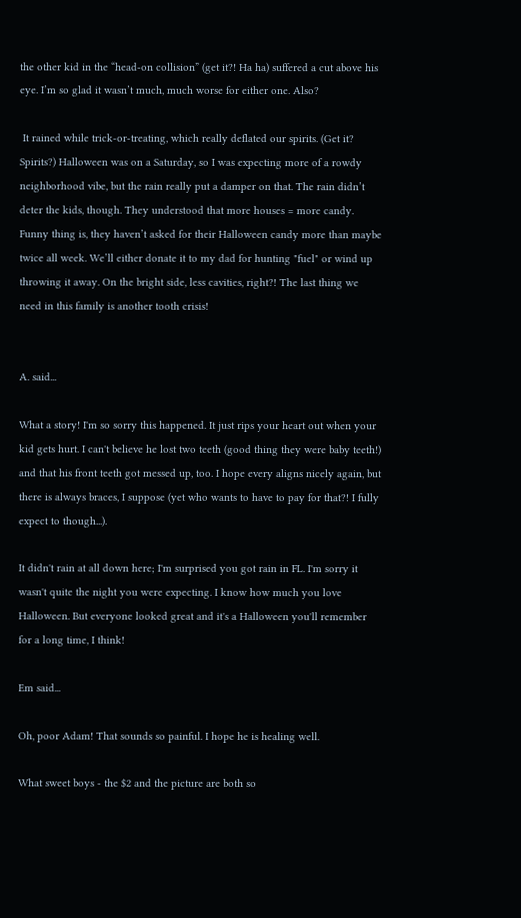the other kid in the “head-on collision” (get it?! Ha ha) suffered a cut above his eye. I’m so glad it wasn’t much, much worse for either one. Also?

 It rained while trick-or-treating, which really deflated our spirits. (Get it? Spirits?) Halloween was on a Saturday, so I was expecting more of a rowdy neighborhood vibe, but the rain really put a damper on that. The rain didn’t deter the kids, though. They understood that more houses = more candy. Funny thing is, they haven’t asked for their Halloween candy more than maybe twice all week. We’ll either donate it to my dad for hunting "fuel" or wind up throwing it away. On the bright side, less cavities, right?! The last thing we need in this family is another tooth crisis!


A. said...

What a story! I'm so sorry this happened. It just rips your heart out when your kid gets hurt. I can't believe he lost two teeth (good thing they were baby teeth!) and that his front teeth got messed up, too. I hope every aligns nicely again, but there is always braces, I suppose (yet who wants to have to pay for that?! I fully expect to though...).

It didn't rain at all down here; I'm surprised you got rain in FL. I'm sorry it wasn't quite the night you were expecting. I know how much you love Halloween. But everyone looked great and it's a Halloween you'll remember for a long time, I think!

Em said...

Oh, poor Adam! That sounds so painful. I hope he is healing well.

What sweet boys - the $2 and the picture are both so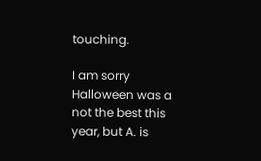touching.

I am sorry Halloween was a not the best this year, but A. is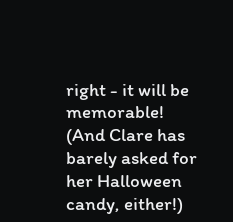right - it will be memorable! (And Clare has barely asked for her Halloween candy, either!)